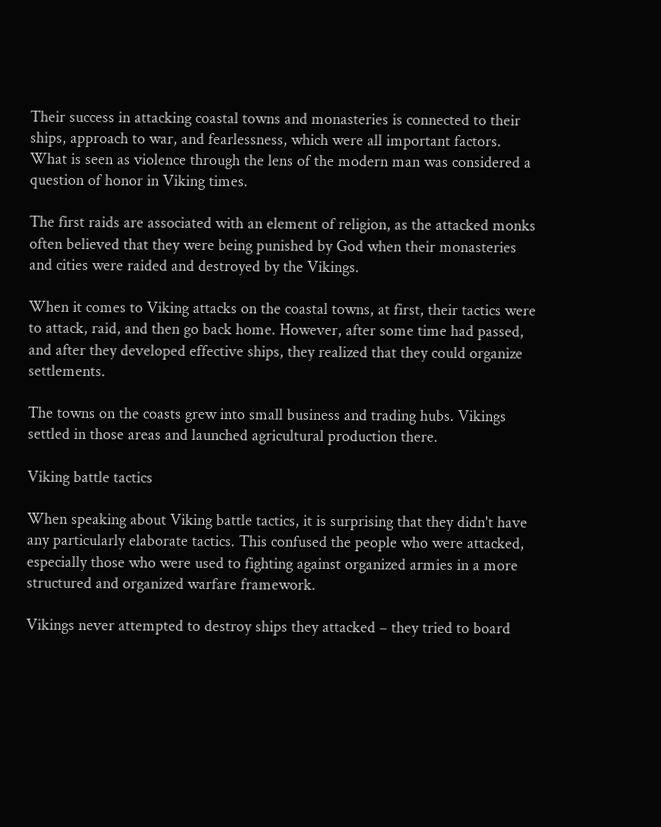Their success in attacking coastal towns and monasteries is connected to their ships, approach to war, and fearlessness, which were all important factors. What is seen as violence through the lens of the modern man was considered a question of honor in Viking times.

The first raids are associated with an element of religion, as the attacked monks often believed that they were being punished by God when their monasteries and cities were raided and destroyed by the Vikings.

When it comes to Viking attacks on the coastal towns, at first, their tactics were to attack, raid, and then go back home. However, after some time had passed, and after they developed effective ships, they realized that they could organize settlements.

The towns on the coasts grew into small business and trading hubs. Vikings settled in those areas and launched agricultural production there.

Viking battle tactics

When speaking about Viking battle tactics, it is surprising that they didn't have any particularly elaborate tactics. This confused the people who were attacked, especially those who were used to fighting against organized armies in a more structured and organized warfare framework.

Vikings never attempted to destroy ships they attacked – they tried to board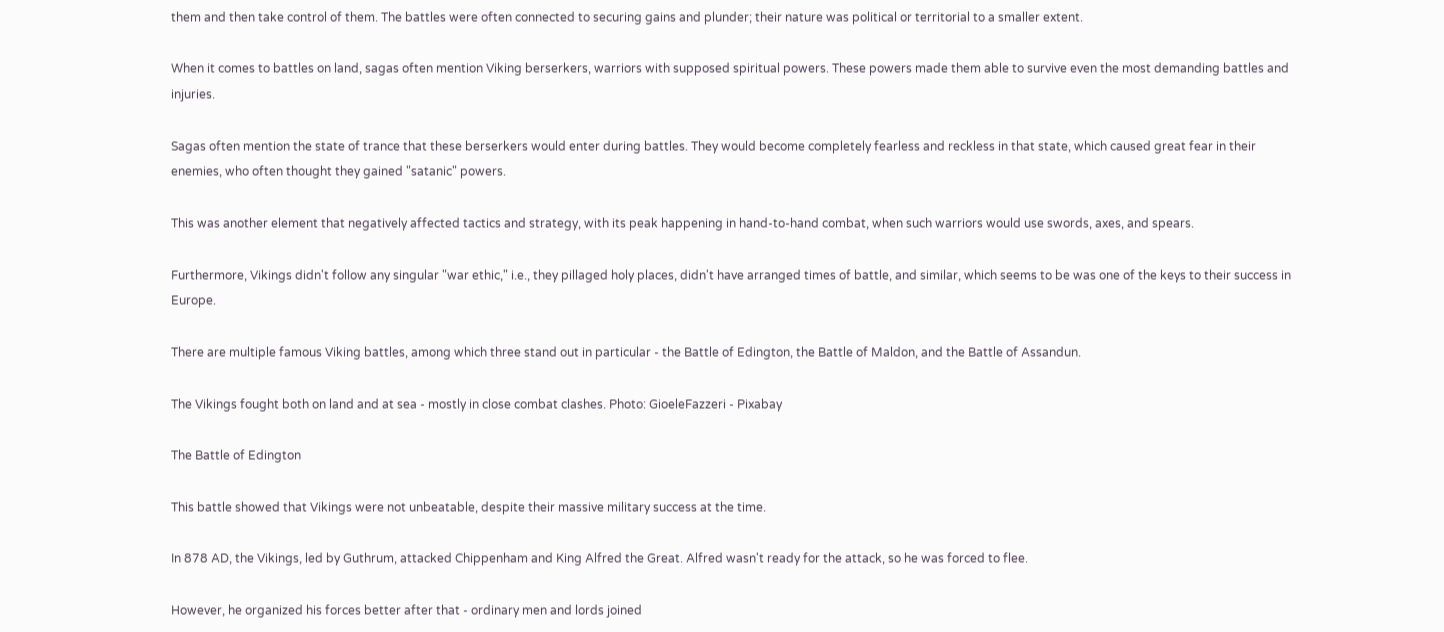them and then take control of them. The battles were often connected to securing gains and plunder; their nature was political or territorial to a smaller extent.

When it comes to battles on land, sagas often mention Viking berserkers, warriors with supposed spiritual powers. These powers made them able to survive even the most demanding battles and injuries.

Sagas often mention the state of trance that these berserkers would enter during battles. They would become completely fearless and reckless in that state, which caused great fear in their enemies, who often thought they gained "satanic" powers.

This was another element that negatively affected tactics and strategy, with its peak happening in hand-to-hand combat, when such warriors would use swords, axes, and spears.

Furthermore, Vikings didn't follow any singular "war ethic," i.e., they pillaged holy places, didn't have arranged times of battle, and similar, which seems to be was one of the keys to their success in Europe.

There are multiple famous Viking battles, among which three stand out in particular - the Battle of Edington, the Battle of Maldon, and the Battle of Assandun.

The Vikings fought both on land and at sea - mostly in close combat clashes. Photo: GioeleFazzeri - Pixabay

The Battle of Edington

This battle showed that Vikings were not unbeatable, despite their massive military success at the time.

In 878 AD, the Vikings, led by Guthrum, attacked Chippenham and King Alfred the Great. Alfred wasn't ready for the attack, so he was forced to flee.

However, he organized his forces better after that - ordinary men and lords joined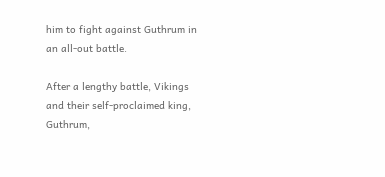him to fight against Guthrum in an all-out battle.

After a lengthy battle, Vikings and their self-proclaimed king, Guthrum,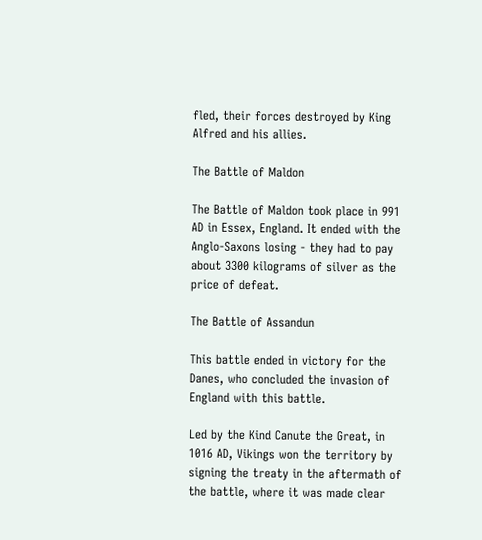fled, their forces destroyed by King Alfred and his allies.

The Battle of Maldon

The Battle of Maldon took place in 991 AD in Essex, England. It ended with the Anglo-Saxons losing - they had to pay about 3300 kilograms of silver as the price of defeat.

The Battle of Assandun

This battle ended in victory for the Danes, who concluded the invasion of England with this battle.

Led by the Kind Canute the Great, in 1016 AD, Vikings won the territory by signing the treaty in the aftermath of the battle, where it was made clear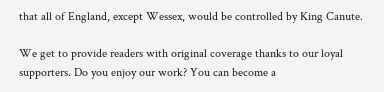that all of England, except Wessex, would be controlled by King Canute.

We get to provide readers with original coverage thanks to our loyal supporters. Do you enjoy our work? You can become a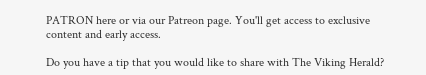PATRON here or via our Patreon page. You'll get access to exclusive content and early access.

Do you have a tip that you would like to share with The Viking Herald?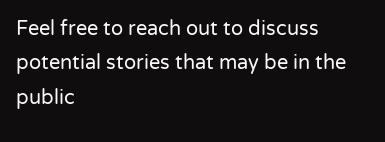Feel free to reach out to discuss potential stories that may be in the public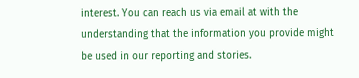interest. You can reach us via email at with the understanding that the information you provide might be used in our reporting and stories.